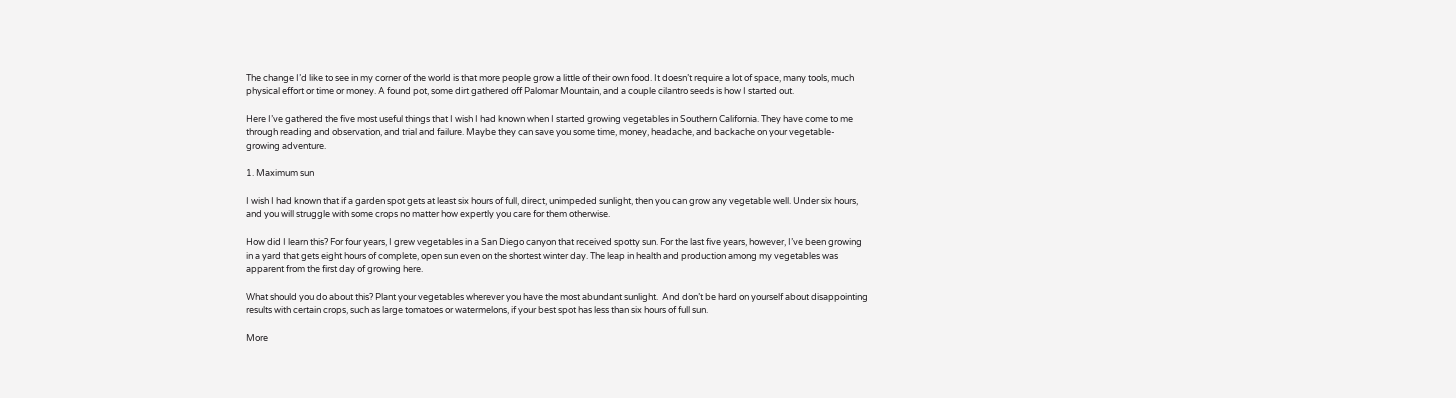The change I’d like to see in my corner of the world is that more people grow a little of their own food. It doesn’t require a lot of space, many tools, much physical effort or time or money. A found pot, some dirt gathered off Palomar Mountain, and a couple cilantro seeds is how I started out.

Here I’ve gathered the five most useful things that I wish I had known when I started growing vegetables in Southern California. They have come to me through reading and observation, and trial and failure. Maybe they can save you some time, money, headache, and backache on your vegetable-growing adventure.

1. Maximum sun

I wish I had known that if a garden spot gets at least six hours of full, direct, unimpeded sunlight, then you can grow any vegetable well. Under six hours, and you will struggle with some crops no matter how expertly you care for them otherwise.

How did I learn this? For four years, I grew vegetables in a San Diego canyon that received spotty sun. For the last five years, however, I’ve been growing in a yard that gets eight hours of complete, open sun even on the shortest winter day. The leap in health and production among my vegetables was apparent from the first day of growing here.

What should you do about this? Plant your vegetables wherever you have the most abundant sunlight.  And don’t be hard on yourself about disappointing results with certain crops, such as large tomatoes or watermelons, if your best spot has less than six hours of full sun.

More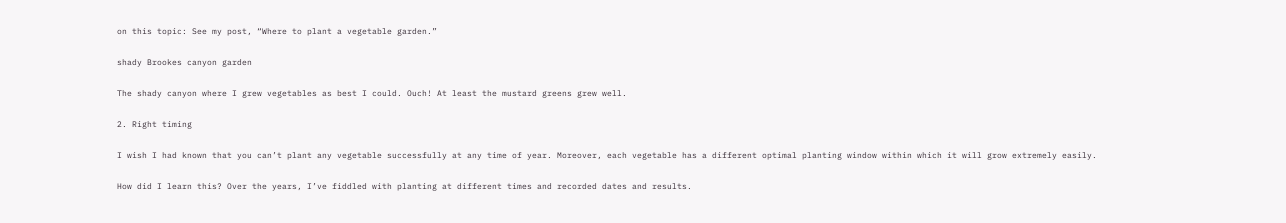on this topic: See my post, “Where to plant a vegetable garden.”

shady Brookes canyon garden

The shady canyon where I grew vegetables as best I could. Ouch! At least the mustard greens grew well.

2. Right timing

I wish I had known that you can’t plant any vegetable successfully at any time of year. Moreover, each vegetable has a different optimal planting window within which it will grow extremely easily.

How did I learn this? Over the years, I’ve fiddled with planting at different times and recorded dates and results.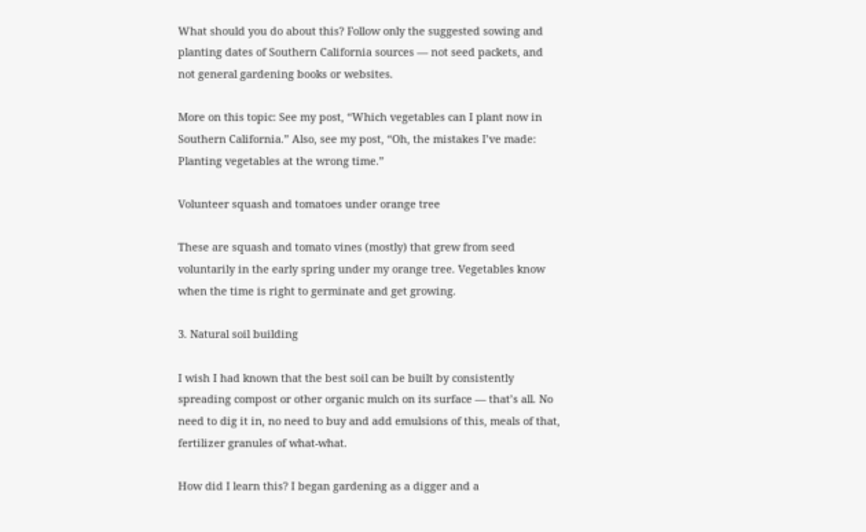What should you do about this? Follow only the suggested sowing and planting dates of Southern California sources — not seed packets, and not general gardening books or websites.

More on this topic: See my post, “Which vegetables can I plant now in Southern California.” Also, see my post, “Oh, the mistakes I’ve made: Planting vegetables at the wrong time.”

Volunteer squash and tomatoes under orange tree

These are squash and tomato vines (mostly) that grew from seed voluntarily in the early spring under my orange tree. Vegetables know when the time is right to germinate and get growing.

3. Natural soil building

I wish I had known that the best soil can be built by consistently spreading compost or other organic mulch on its surface — that’s all. No need to dig it in, no need to buy and add emulsions of this, meals of that, fertilizer granules of what-what.

How did I learn this? I began gardening as a digger and a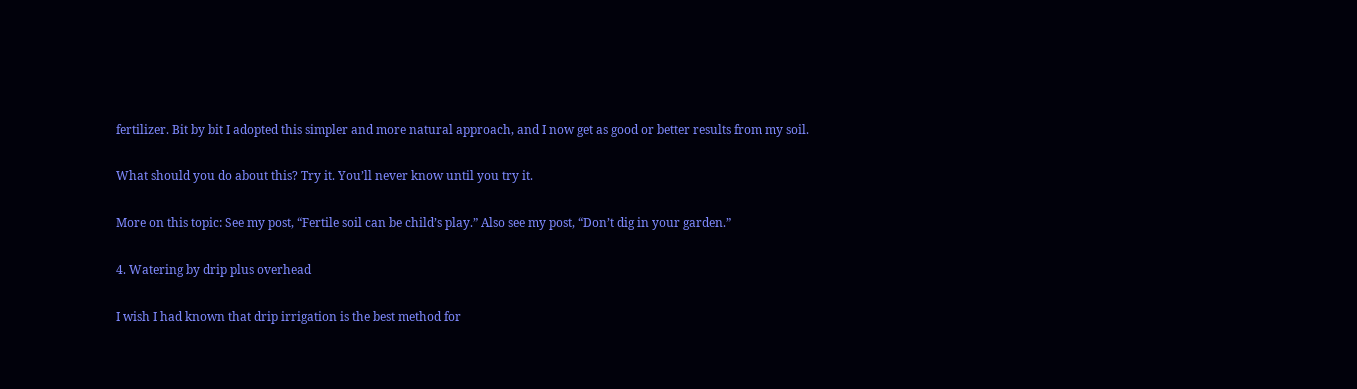fertilizer. Bit by bit I adopted this simpler and more natural approach, and I now get as good or better results from my soil.

What should you do about this? Try it. You’ll never know until you try it.

More on this topic: See my post, “Fertile soil can be child’s play.” Also see my post, “Don’t dig in your garden.”

4. Watering by drip plus overhead

I wish I had known that drip irrigation is the best method for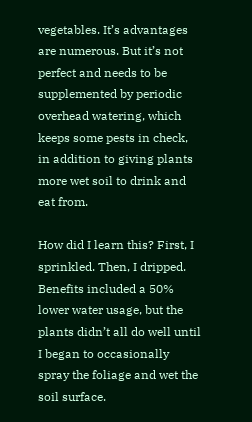vegetables. It’s advantages are numerous. But it’s not perfect and needs to be supplemented by periodic overhead watering, which keeps some pests in check, in addition to giving plants more wet soil to drink and eat from.

How did I learn this? First, I sprinkled. Then, I dripped. Benefits included a 50% lower water usage, but the plants didn’t all do well until I began to occasionally spray the foliage and wet the soil surface.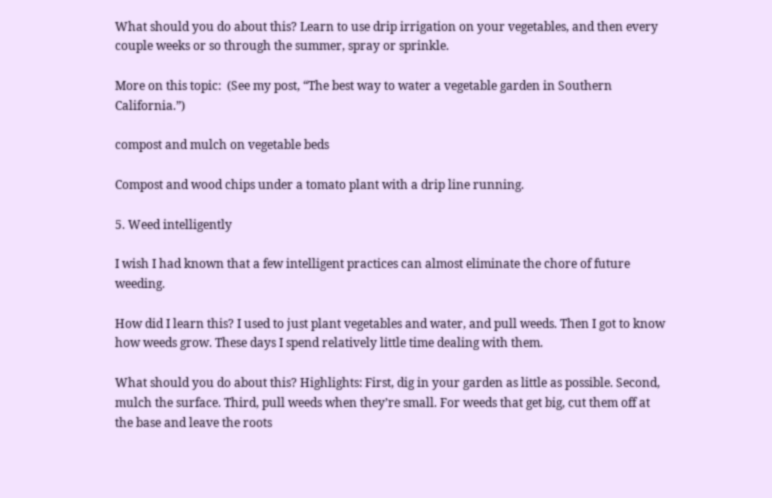What should you do about this? Learn to use drip irrigation on your vegetables, and then every couple weeks or so through the summer, spray or sprinkle.

More on this topic:  (See my post, “The best way to water a vegetable garden in Southern California.”)

compost and mulch on vegetable beds

Compost and wood chips under a tomato plant with a drip line running.

5. Weed intelligently

I wish I had known that a few intelligent practices can almost eliminate the chore of future weeding.

How did I learn this? I used to just plant vegetables and water, and pull weeds. Then I got to know how weeds grow. These days I spend relatively little time dealing with them.

What should you do about this? Highlights: First, dig in your garden as little as possible. Second, mulch the surface. Third, pull weeds when they’re small. For weeds that get big, cut them off at the base and leave the roots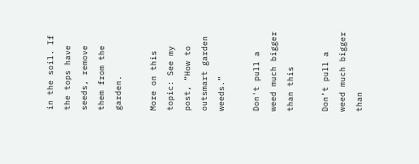in the soil. If the tops have seeds, remove them from the garden.

More on this topic: See my post, “How to outsmart garden weeds.”

Don't pull a weed much bigger than this

Don’t pull a weed much bigger than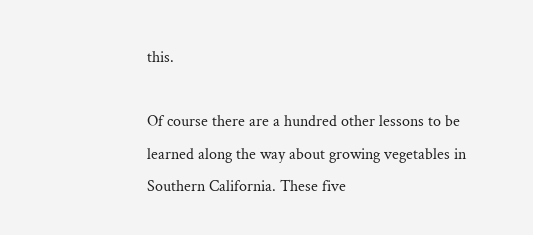this.

Of course there are a hundred other lessons to be learned along the way about growing vegetables in Southern California. These five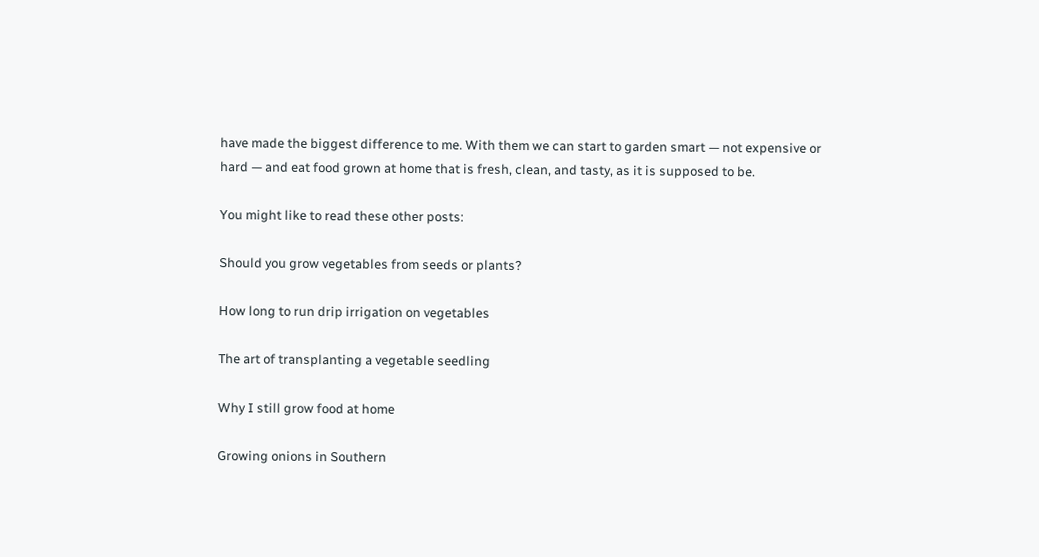have made the biggest difference to me. With them we can start to garden smart — not expensive or hard — and eat food grown at home that is fresh, clean, and tasty, as it is supposed to be.

You might like to read these other posts:

Should you grow vegetables from seeds or plants?

How long to run drip irrigation on vegetables

The art of transplanting a vegetable seedling

Why I still grow food at home

Growing onions in Southern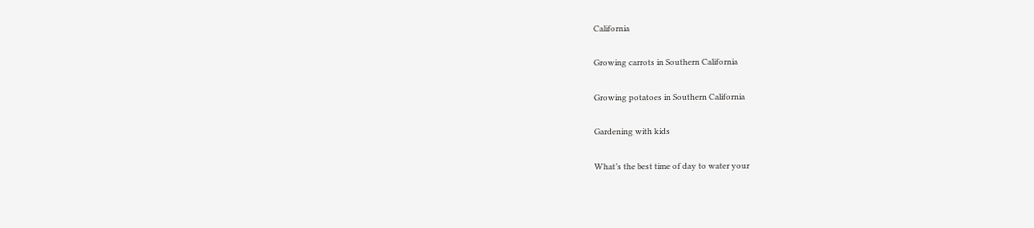California

Growing carrots in Southern California

Growing potatoes in Southern California

Gardening with kids

What’s the best time of day to water your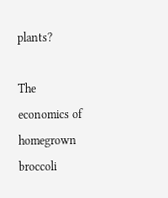plants?

The economics of homegrown broccoli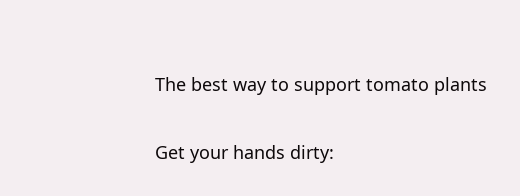The best way to support tomato plants

Get your hands dirty: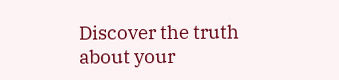Discover the truth about your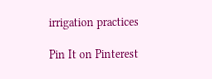irrigation practices

Pin It on Pinterest